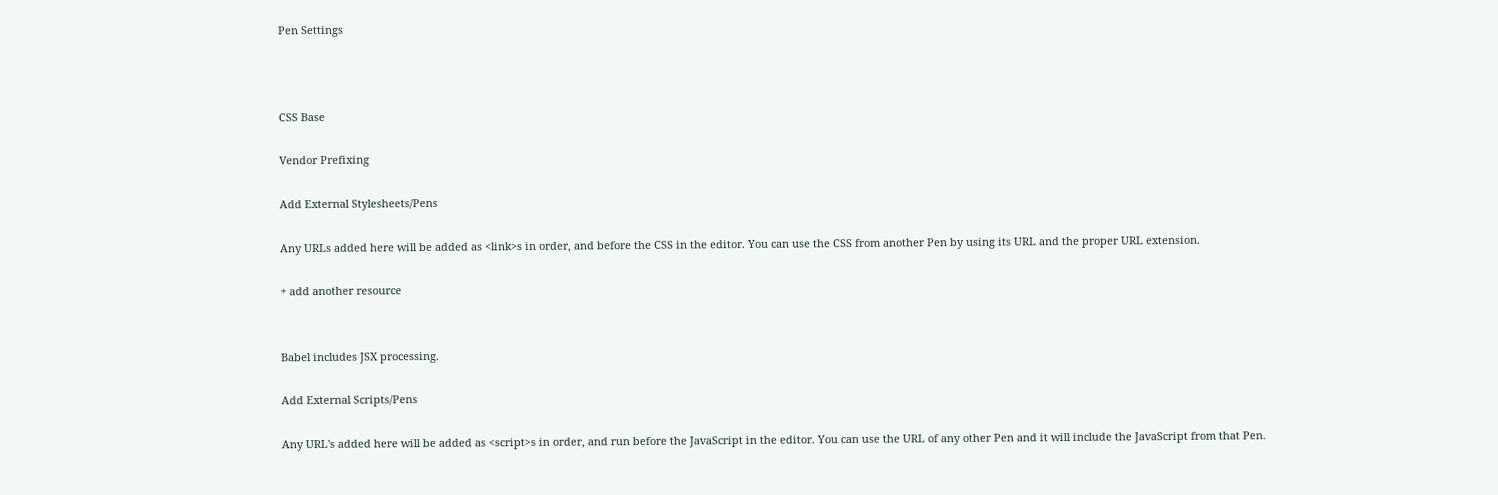Pen Settings



CSS Base

Vendor Prefixing

Add External Stylesheets/Pens

Any URLs added here will be added as <link>s in order, and before the CSS in the editor. You can use the CSS from another Pen by using its URL and the proper URL extension.

+ add another resource


Babel includes JSX processing.

Add External Scripts/Pens

Any URL's added here will be added as <script>s in order, and run before the JavaScript in the editor. You can use the URL of any other Pen and it will include the JavaScript from that Pen.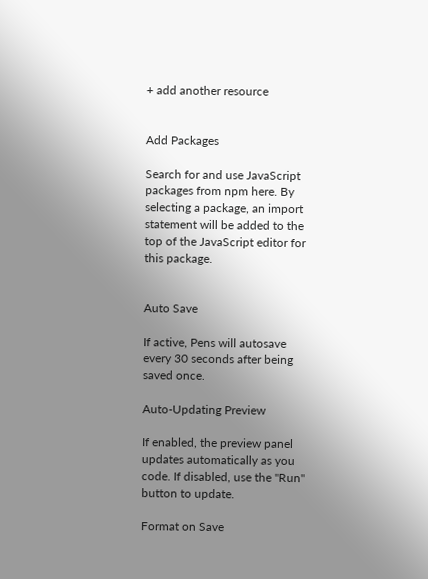+ add another resource


Add Packages

Search for and use JavaScript packages from npm here. By selecting a package, an import statement will be added to the top of the JavaScript editor for this package.


Auto Save

If active, Pens will autosave every 30 seconds after being saved once.

Auto-Updating Preview

If enabled, the preview panel updates automatically as you code. If disabled, use the "Run" button to update.

Format on Save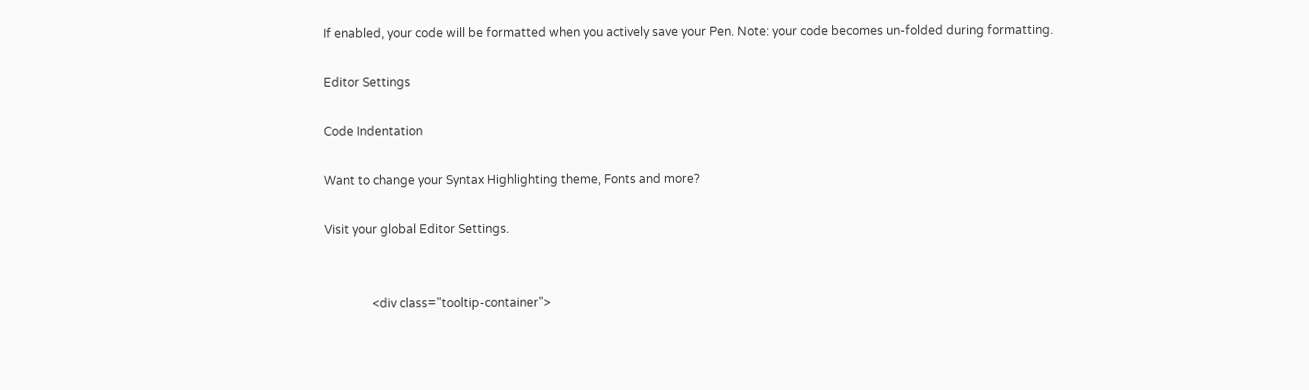If enabled, your code will be formatted when you actively save your Pen. Note: your code becomes un-folded during formatting.

Editor Settings

Code Indentation

Want to change your Syntax Highlighting theme, Fonts and more?

Visit your global Editor Settings.


                <div class="tooltip-container">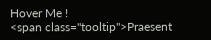Hover Me !
<span class="tooltip">Praesent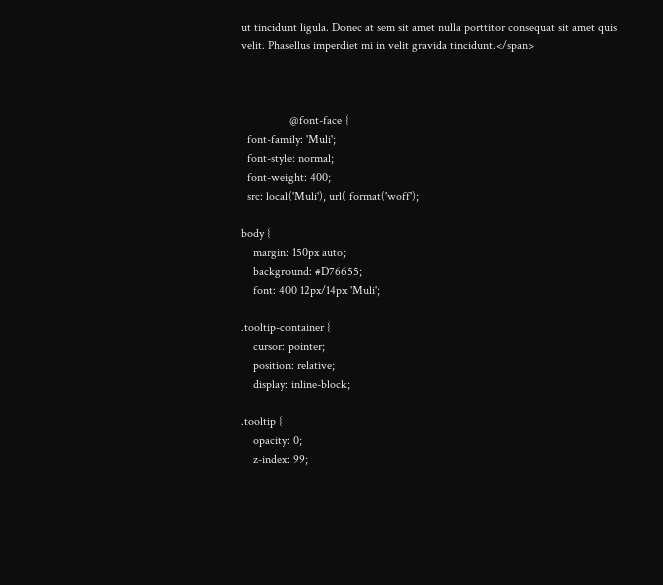ut tincidunt ligula. Donec at sem sit amet nulla porttitor consequat sit amet quis velit. Phasellus imperdiet mi in velit gravida tincidunt.</span>



                @font-face {
  font-family: 'Muli';
  font-style: normal;
  font-weight: 400;
  src: local('Muli'), url( format('woff');

body {
    margin: 150px auto;
    background: #D76655;
    font: 400 12px/14px 'Muli';

.tooltip-container {
    cursor: pointer;
    position: relative;
    display: inline-block;

.tooltip {
    opacity: 0;
    z-index: 99;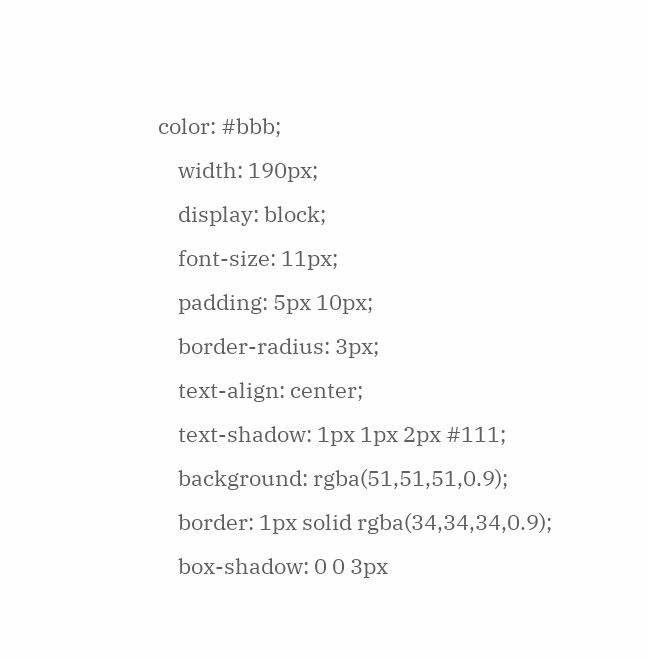color: #bbb;
    width: 190px;
    display: block;
    font-size: 11px;
    padding: 5px 10px;
    border-radius: 3px;
    text-align: center;
    text-shadow: 1px 1px 2px #111;
    background: rgba(51,51,51,0.9);
    border: 1px solid rgba(34,34,34,0.9);
    box-shadow: 0 0 3px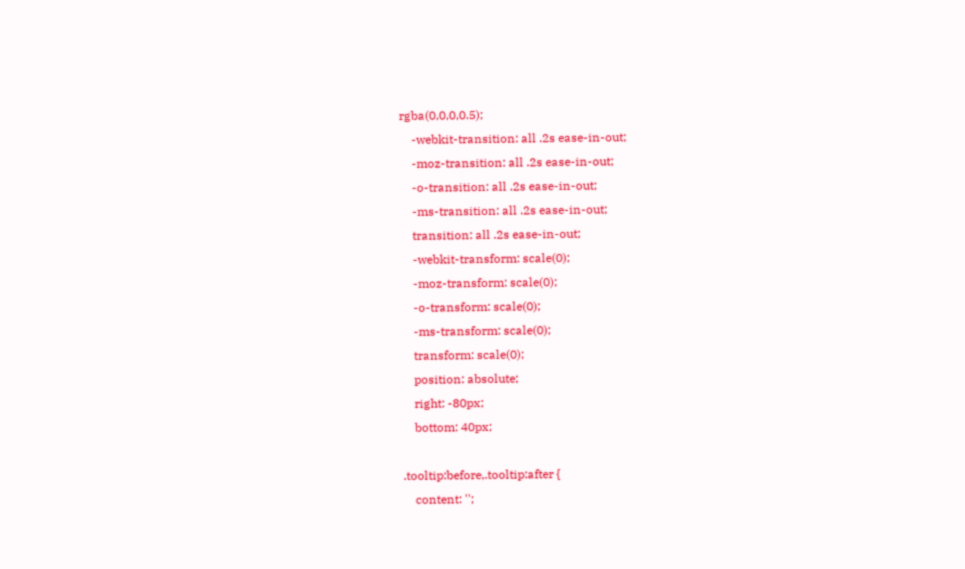rgba(0,0,0,0.5);
    -webkit-transition: all .2s ease-in-out;
    -moz-transition: all .2s ease-in-out;
    -o-transition: all .2s ease-in-out;
    -ms-transition: all .2s ease-in-out;
    transition: all .2s ease-in-out;
    -webkit-transform: scale(0);
    -moz-transform: scale(0);
    -o-transform: scale(0);
    -ms-transform: scale(0);
    transform: scale(0);
    position: absolute;
    right: -80px;
    bottom: 40px;

.tooltip:before,.tooltip:after {
    content: '';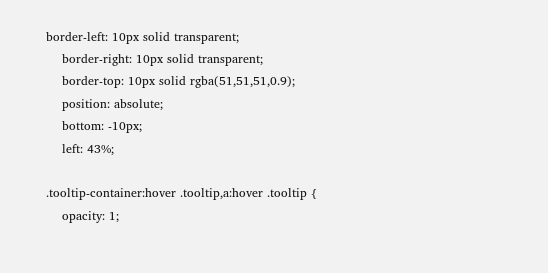border-left: 10px solid transparent;
    border-right: 10px solid transparent;
    border-top: 10px solid rgba(51,51,51,0.9);
    position: absolute;
    bottom: -10px;
    left: 43%;

.tooltip-container:hover .tooltip,a:hover .tooltip {
    opacity: 1;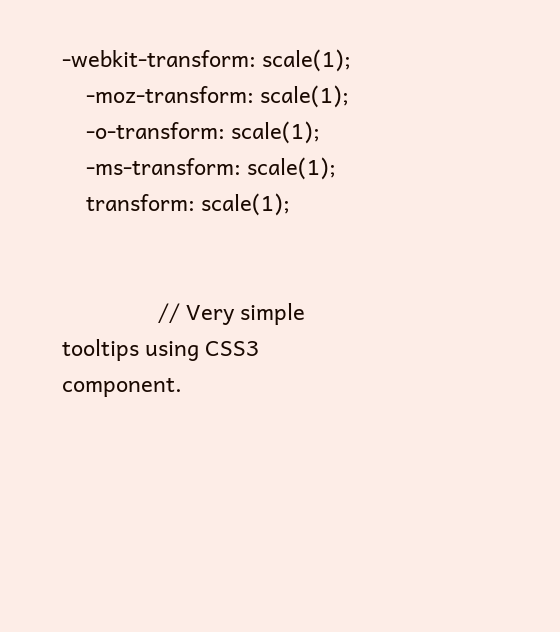-webkit-transform: scale(1);
    -moz-transform: scale(1);
    -o-transform: scale(1);
    -ms-transform: scale(1);
    transform: scale(1);


                // Very simple tooltips using CSS3 component.